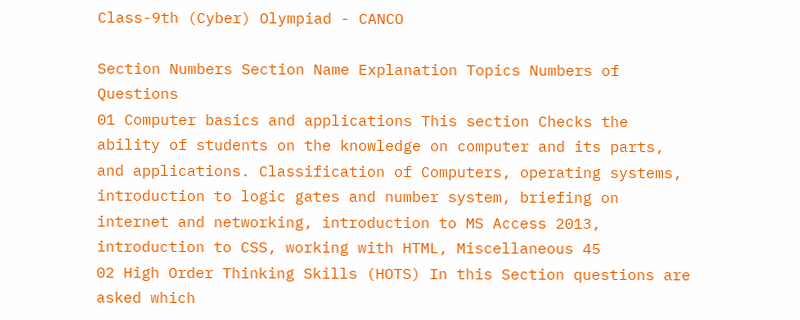Class-9th (Cyber) Olympiad - CANCO

Section Numbers Section Name Explanation Topics Numbers of Questions
01 Computer basics and applications This section Checks the ability of students on the knowledge on computer and its parts, and applications. Classification of Computers, operating systems, introduction to logic gates and number system, briefing on internet and networking, introduction to MS Access 2013, introduction to CSS, working with HTML, Miscellaneous 45
02 High Order Thinking Skills (HOTS) In this Section questions are asked which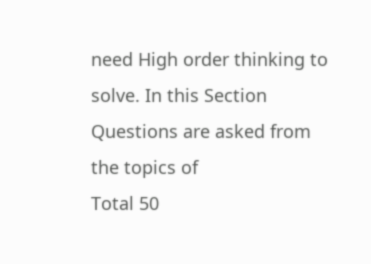need High order thinking to solve. In this Section Questions are asked from the topics of
Total 50